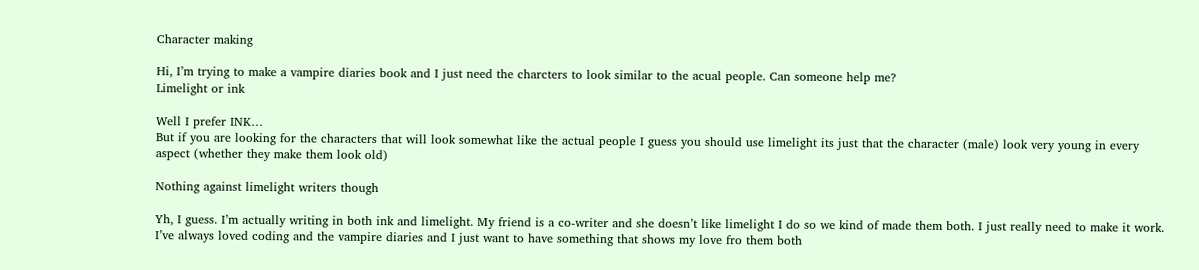Character making

Hi, I’m trying to make a vampire diaries book and I just need the charcters to look similar to the acual people. Can someone help me?
Limelight or ink

Well I prefer INK…
But if you are looking for the characters that will look somewhat like the actual people I guess you should use limelight its just that the character (male) look very young in every aspect (whether they make them look old)

Nothing against limelight writers though

Yh, I guess. I’m actually writing in both ink and limelight. My friend is a co-writer and she doesn’t like limelight I do so we kind of made them both. I just really need to make it work. I’ve always loved coding and the vampire diaries and I just want to have something that shows my love fro them both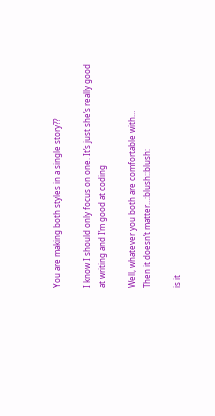You are making both styles in a single story??

I know I should only focus on one. It’s just she’s really good at writing and I’m good at coding

Well, whatever you both are comfortable with…
Then it doesn’t matter…:blush::blush:

is it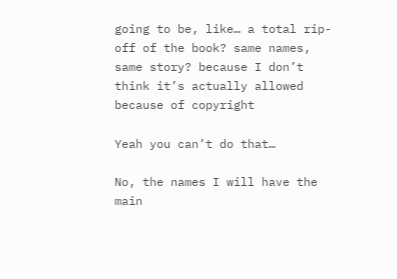going to be, like… a total rip-off of the book? same names, same story? because I don’t think it’s actually allowed because of copyright

Yeah you can’t do that…

No, the names I will have the main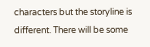characters but the storyline is different. There will be some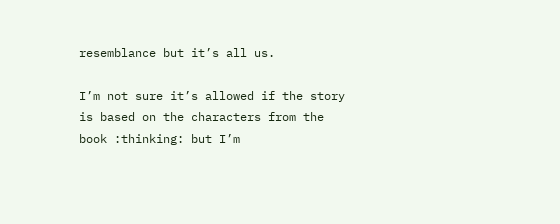resemblance but it’s all us.

I’m not sure it’s allowed if the story is based on the characters from the book :thinking: but I’m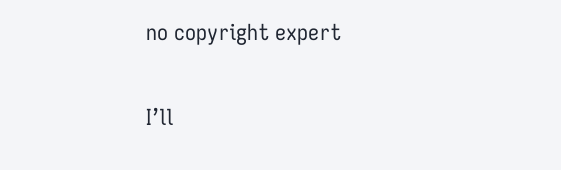no copyright expert

I’ll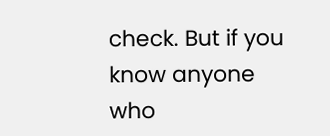check. But if you know anyone who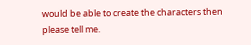would be able to create the characters then please tell me.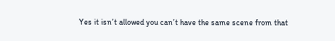Yes it isn’t allowed you can’t have the same scene from that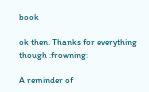book

ok then. Thanks for everything though :frowning:

A reminder of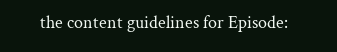the content guidelines for Episode: